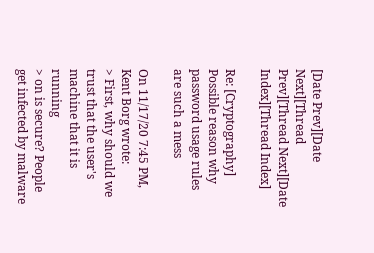[Date Prev][Date Next][Thread Prev][Thread Next][Date Index][Thread Index]

Re: [Cryptography] Possible reason why password usage rules are such a mess

On 11/17/20 7:45 PM, Kent Borg wrote:
> First, why should we trust that the user's machine that it is running
> on is secure? People get infected by malware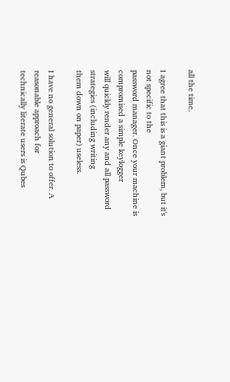all the time.

I agree that this is a giant problem, but it's not specific to the
password manager. Once your machine is compromised a simple keylogger
will quickly render any and all password strategies (including writing
them down on paper) useless.

I have no general solution to offer. A reasonable approach for
technically literate users is Qubes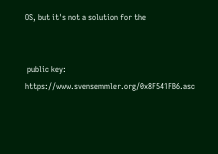OS, but it's not a solution for the


 public key: https://www.svensemmler.org/0x8F541FB6.asc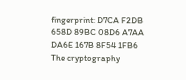fingerprint: D7CA F2DB 658D 89BC 08D6 A7AA DA6E 167B 8F54 1FB6
The cryptography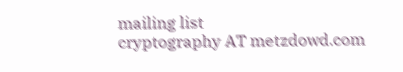mailing list
cryptography AT metzdowd.com